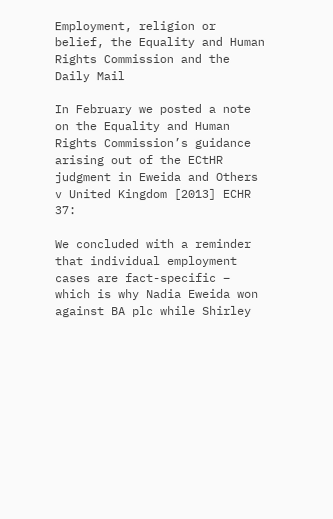Employment, religion or belief, the Equality and Human Rights Commission and the Daily Mail

In February we posted a note on the Equality and Human Rights Commission’s guidance arising out of the ECtHR judgment in Eweida and Others v United Kingdom [2013] ECHR 37:

We concluded with a reminder that individual employment cases are fact-specific – which is why Nadia Eweida won against BA plc while Shirley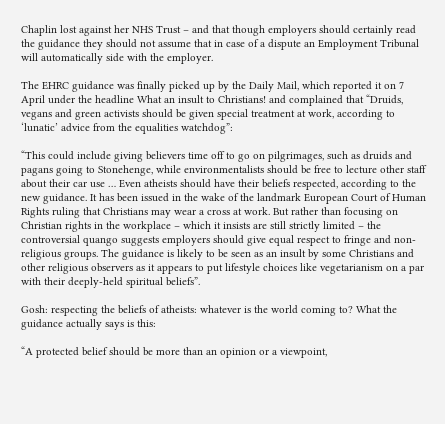Chaplin lost against her NHS Trust – and that though employers should certainly read the guidance they should not assume that in case of a dispute an Employment Tribunal will automatically side with the employer.

The EHRC guidance was finally picked up by the Daily Mail, which reported it on 7 April under the headline What an insult to Christians! and complained that “Druids, vegans and green activists should be given special treatment at work, according to ‘lunatic’ advice from the equalities watchdog”:

“This could include giving believers time off to go on pilgrimages, such as druids and pagans going to Stonehenge, while environmentalists should be free to lecture other staff about their car use … Even atheists should have their beliefs respected, according to the new guidance. It has been issued in the wake of the landmark European Court of Human Rights ruling that Christians may wear a cross at work. But rather than focusing on Christian rights in the workplace – which it insists are still strictly limited – the controversial quango suggests employers should give equal respect to fringe and non-religious groups. The guidance is likely to be seen as an insult by some Christians and other religious observers as it appears to put lifestyle choices like vegetarianism on a par with their deeply-held spiritual beliefs”.

Gosh: respecting the beliefs of atheists: whatever is the world coming to? What the guidance actually says is this:

“A protected belief should be more than an opinion or a viewpoint,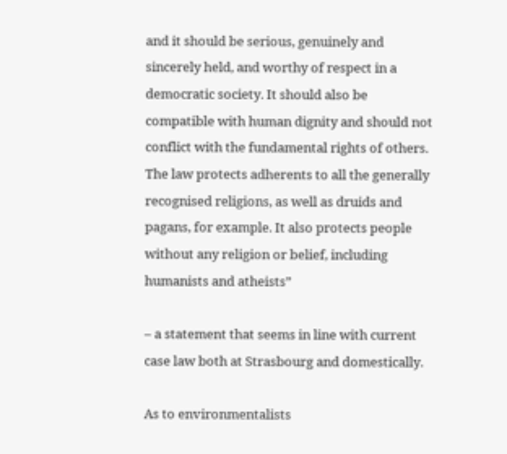and it should be serious, genuinely and sincerely held, and worthy of respect in a democratic society. It should also be compatible with human dignity and should not conflict with the fundamental rights of others. The law protects adherents to all the generally recognised religions, as well as druids and pagans, for example. It also protects people without any religion or belief, including humanists and atheists”

– a statement that seems in line with current case law both at Strasbourg and domestically.

As to environmentalists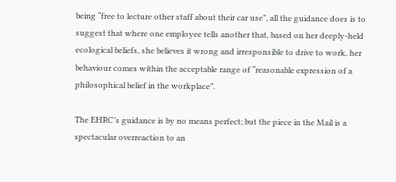being “free to lecture other staff about their car use”, all the guidance does is to suggest that where one employee tells another that, based on her deeply-held ecological beliefs, she believes it wrong and irresponsible to drive to work, her behaviour comes within the acceptable range of “reasonable expression of a philosophical belief in the workplace”.

The EHRC’s guidance is by no means perfect; but the piece in the Mail is a spectacular overreaction to an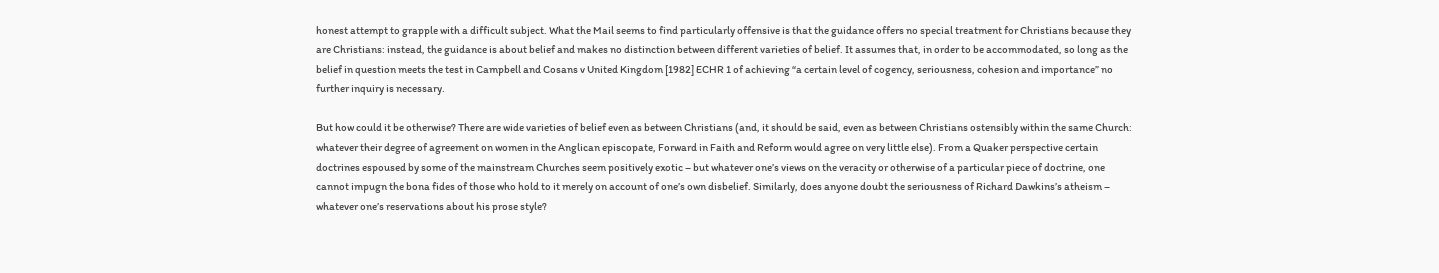honest attempt to grapple with a difficult subject. What the Mail seems to find particularly offensive is that the guidance offers no special treatment for Christians because they are Christians: instead, the guidance is about belief and makes no distinction between different varieties of belief. It assumes that, in order to be accommodated, so long as the belief in question meets the test in Campbell and Cosans v United Kingdom [1982] ECHR 1 of achieving “a certain level of cogency, seriousness, cohesion and importance” no further inquiry is necessary.

But how could it be otherwise? There are wide varieties of belief even as between Christians (and, it should be said, even as between Christians ostensibly within the same Church: whatever their degree of agreement on women in the Anglican episcopate, Forward in Faith and Reform would agree on very little else). From a Quaker perspective certain doctrines espoused by some of the mainstream Churches seem positively exotic – but whatever one’s views on the veracity or otherwise of a particular piece of doctrine, one cannot impugn the bona fides of those who hold to it merely on account of one’s own disbelief. Similarly, does anyone doubt the seriousness of Richard Dawkins’s atheism – whatever one’s reservations about his prose style?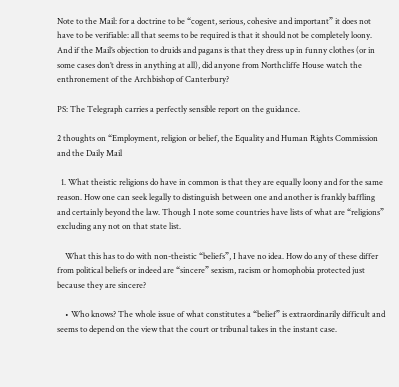Note to the Mail: for a doctrine to be “cogent, serious, cohesive and important” it does not have to be verifiable: all that seems to be required is that it should not be completely loony. And if the Mail’s objection to druids and pagans is that they dress up in funny clothes (or in some cases don’t dress in anything at all), did anyone from Northcliffe House watch the enthronement of the Archbishop of Canterbury?

PS: The Telegraph carries a perfectly sensible report on the guidance.

2 thoughts on “Employment, religion or belief, the Equality and Human Rights Commission and the Daily Mail

  1. What theistic religions do have in common is that they are equally loony and for the same reason. How one can seek legally to distinguish between one and another is frankly baffling and certainly beyond the law. Though I note some countries have lists of what are “religions” excluding any not on that state list.

    What this has to do with non-theistic “beliefs”, I have no idea. How do any of these differ from political beliefs or indeed are “sincere” sexism, racism or homophobia protected just because they are sincere?

    • Who knows? The whole issue of what constitutes a “belief” is extraordinarily difficult and seems to depend on the view that the court or tribunal takes in the instant case.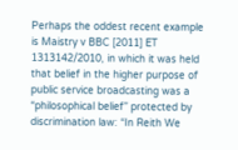Perhaps the oddest recent example is Maistry v BBC [2011] ET 1313142/2010, in which it was held that belief in the higher purpose of public service broadcasting was a “philosophical belief” protected by discrimination law: “In Reith We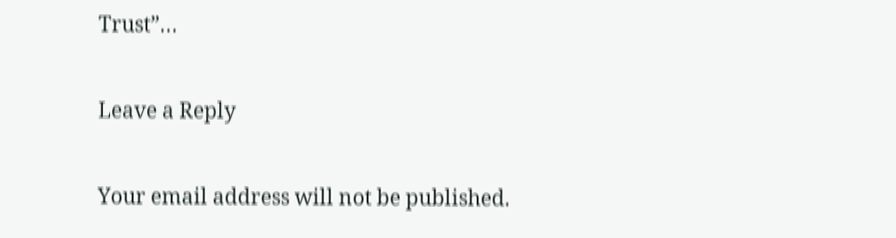Trust”…

Leave a Reply

Your email address will not be published.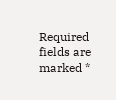Required fields are marked *